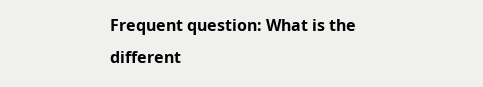Frequent question: What is the different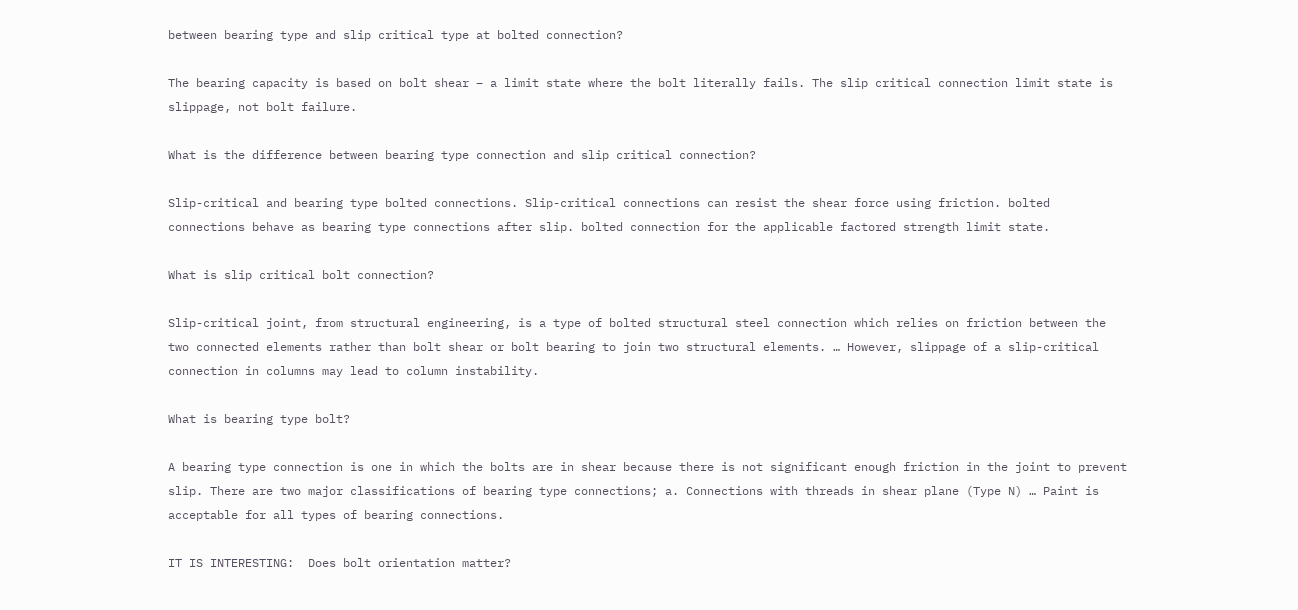between bearing type and slip critical type at bolted connection?

The bearing capacity is based on bolt shear – a limit state where the bolt literally fails. The slip critical connection limit state is slippage, not bolt failure.

What is the difference between bearing type connection and slip critical connection?

Slip-critical and bearing type bolted connections. Slip-critical connections can resist the shear force using friction. bolted connections behave as bearing type connections after slip. bolted connection for the applicable factored strength limit state.

What is slip critical bolt connection?

Slip-critical joint, from structural engineering, is a type of bolted structural steel connection which relies on friction between the two connected elements rather than bolt shear or bolt bearing to join two structural elements. … However, slippage of a slip-critical connection in columns may lead to column instability.

What is bearing type bolt?

A bearing type connection is one in which the bolts are in shear because there is not significant enough friction in the joint to prevent slip. There are two major classifications of bearing type connections; a. Connections with threads in shear plane (Type N) … Paint is acceptable for all types of bearing connections.

IT IS INTERESTING:  Does bolt orientation matter?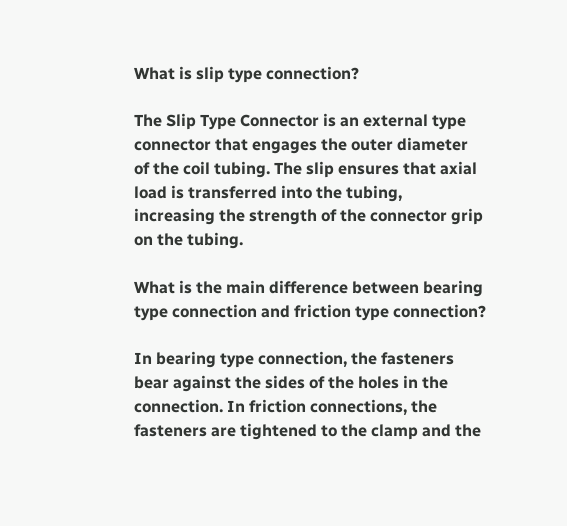What is slip type connection?

The Slip Type Connector is an external type connector that engages the outer diameter of the coil tubing. The slip ensures that axial load is transferred into the tubing, increasing the strength of the connector grip on the tubing.

What is the main difference between bearing type connection and friction type connection?

In bearing type connection, the fasteners bear against the sides of the holes in the connection. In friction connections, the fasteners are tightened to the clamp and the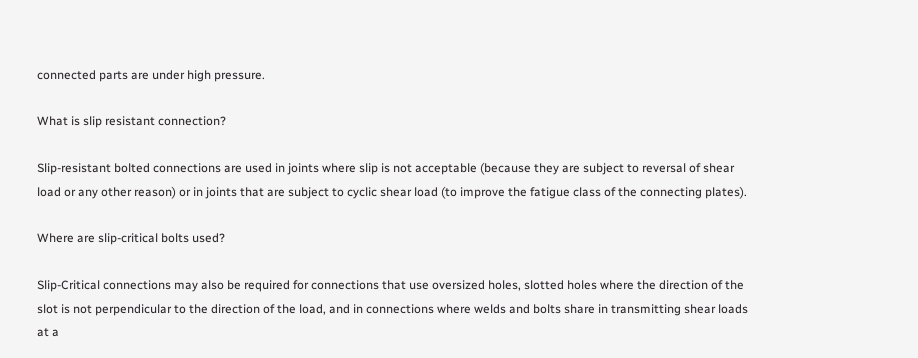connected parts are under high pressure.

What is slip resistant connection?

Slip-resistant bolted connections are used in joints where slip is not acceptable (because they are subject to reversal of shear load or any other reason) or in joints that are subject to cyclic shear load (to improve the fatigue class of the connecting plates).

Where are slip-critical bolts used?

Slip-Critical connections may also be required for connections that use oversized holes, slotted holes where the direction of the slot is not perpendicular to the direction of the load, and in connections where welds and bolts share in transmitting shear loads at a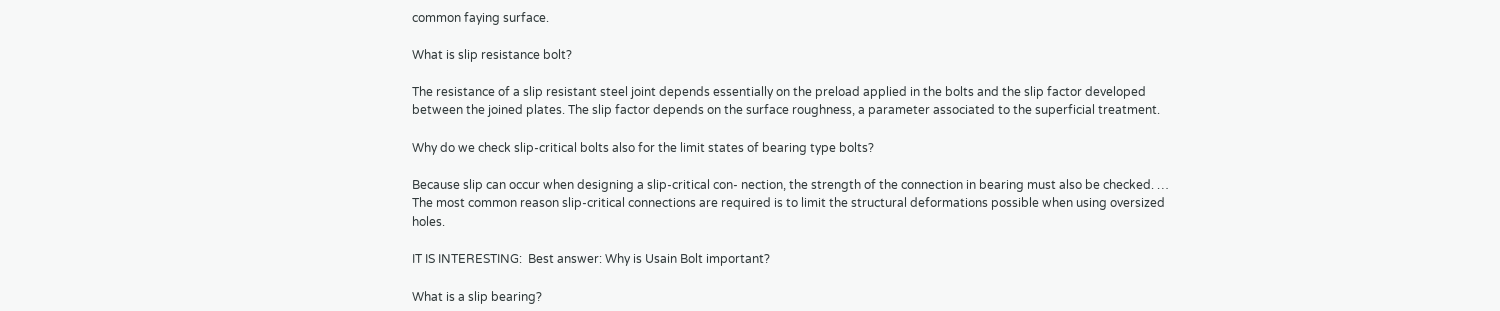common faying surface.

What is slip resistance bolt?

The resistance of a slip resistant steel joint depends essentially on the preload applied in the bolts and the slip factor developed between the joined plates. The slip factor depends on the surface roughness, a parameter associated to the superficial treatment.

Why do we check slip-critical bolts also for the limit states of bearing type bolts?

Because slip can occur when designing a slip-critical con- nection, the strength of the connection in bearing must also be checked. … The most common reason slip-critical connections are required is to limit the structural deformations possible when using oversized holes.

IT IS INTERESTING:  Best answer: Why is Usain Bolt important?

What is a slip bearing?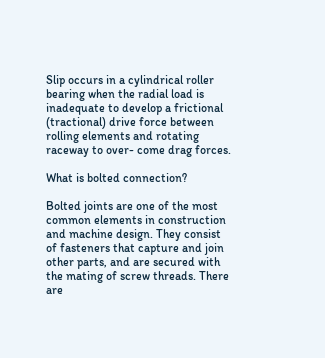Slip occurs in a cylindrical roller bearing when the radial load is inadequate to develop a frictional (tractional) drive force between rolling elements and rotating raceway to over- come drag forces.

What is bolted connection?

Bolted joints are one of the most common elements in construction and machine design. They consist of fasteners that capture and join other parts, and are secured with the mating of screw threads. There are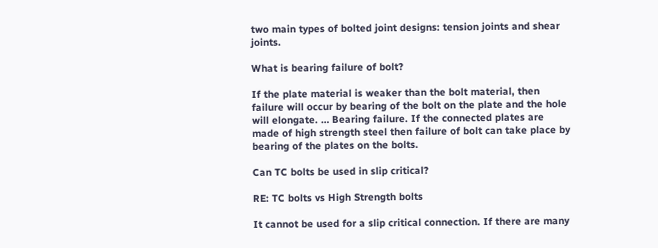two main types of bolted joint designs: tension joints and shear joints.

What is bearing failure of bolt?

If the plate material is weaker than the bolt material, then failure will occur by bearing of the bolt on the plate and the hole will elongate. … Bearing failure. If the connected plates are made of high strength steel then failure of bolt can take place by bearing of the plates on the bolts.

Can TC bolts be used in slip critical?

RE: TC bolts vs High Strength bolts

It cannot be used for a slip critical connection. If there are many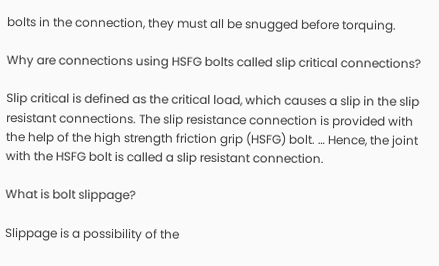bolts in the connection, they must all be snugged before torquing.

Why are connections using HSFG bolts called slip critical connections?

Slip critical is defined as the critical load, which causes a slip in the slip resistant connections. The slip resistance connection is provided with the help of the high strength friction grip (HSFG) bolt. … Hence, the joint with the HSFG bolt is called a slip resistant connection.

What is bolt slippage?

Slippage is a possibility of the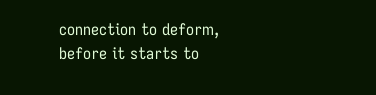connection to deform, before it starts to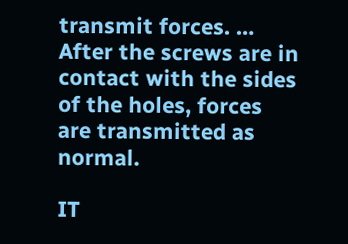transmit forces. … After the screws are in contact with the sides of the holes, forces are transmitted as normal.

IT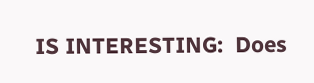IS INTERESTING:  Does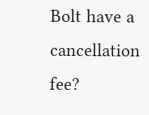Bolt have a cancellation fee?